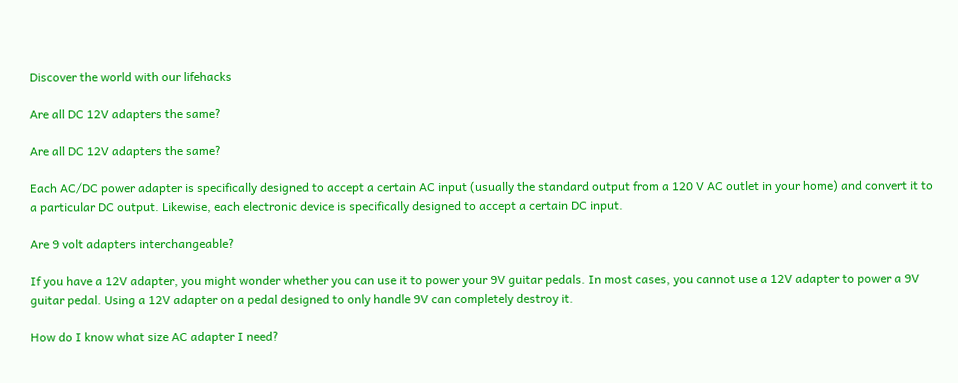Discover the world with our lifehacks

Are all DC 12V adapters the same?

Are all DC 12V adapters the same?

Each AC/DC power adapter is specifically designed to accept a certain AC input (usually the standard output from a 120 V AC outlet in your home) and convert it to a particular DC output. Likewise, each electronic device is specifically designed to accept a certain DC input.

Are 9 volt adapters interchangeable?

If you have a 12V adapter, you might wonder whether you can use it to power your 9V guitar pedals. In most cases, you cannot use a 12V adapter to power a 9V guitar pedal. Using a 12V adapter on a pedal designed to only handle 9V can completely destroy it.

How do I know what size AC adapter I need?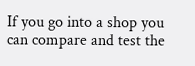If you go into a shop you can compare and test the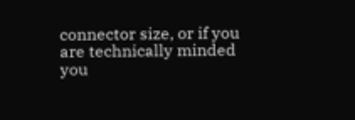connector size, or if you are technically minded you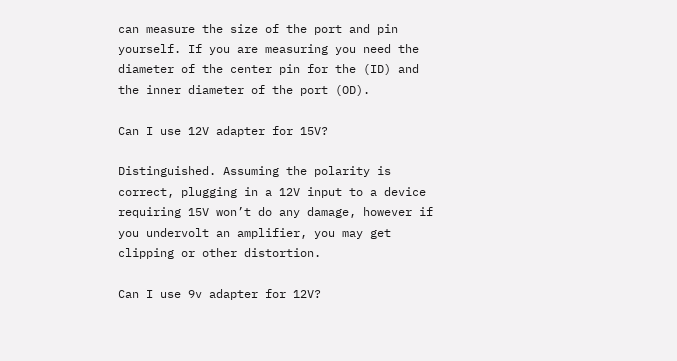can measure the size of the port and pin yourself. If you are measuring you need the diameter of the center pin for the (ID) and the inner diameter of the port (OD).

Can I use 12V adapter for 15V?

Distinguished. Assuming the polarity is correct, plugging in a 12V input to a device requiring 15V won’t do any damage, however if you undervolt an amplifier, you may get clipping or other distortion.

Can I use 9v adapter for 12V?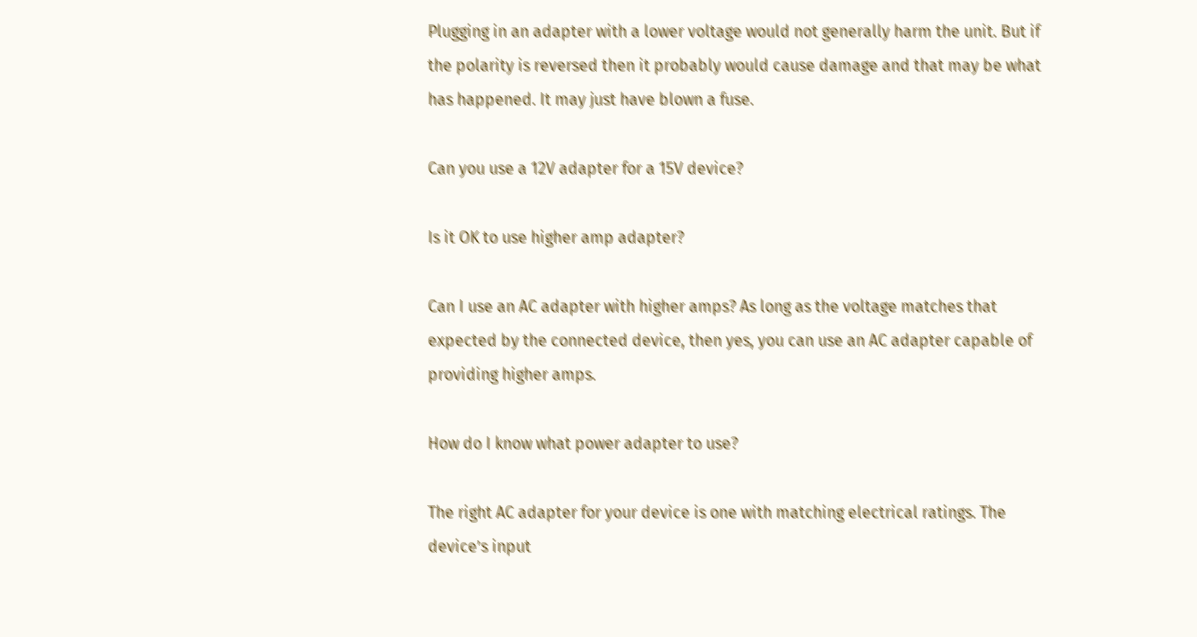Plugging in an adapter with a lower voltage would not generally harm the unit. But if the polarity is reversed then it probably would cause damage and that may be what has happened. It may just have blown a fuse.

Can you use a 12V adapter for a 15V device?

Is it OK to use higher amp adapter?

Can I use an AC adapter with higher amps? As long as the voltage matches that expected by the connected device, then yes, you can use an AC adapter capable of providing higher amps.

How do I know what power adapter to use?

The right AC adapter for your device is one with matching electrical ratings. The device’s input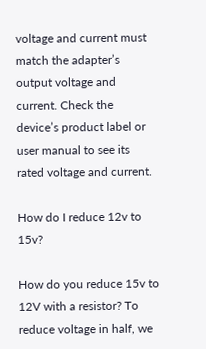voltage and current must match the adapter’s output voltage and current. Check the device’s product label or user manual to see its rated voltage and current.

How do I reduce 12v to 15v?

How do you reduce 15v to 12V with a resistor? To reduce voltage in half, we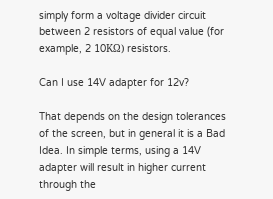simply form a voltage divider circuit between 2 resistors of equal value (for example, 2 10KΩ) resistors.

Can I use 14V adapter for 12v?

That depends on the design tolerances of the screen, but in general it is a Bad Idea. In simple terms, using a 14V adapter will result in higher current through the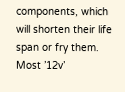components, which will shorten their life span or fry them. Most ’12v’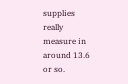supplies really measure in around 13.6 or so.